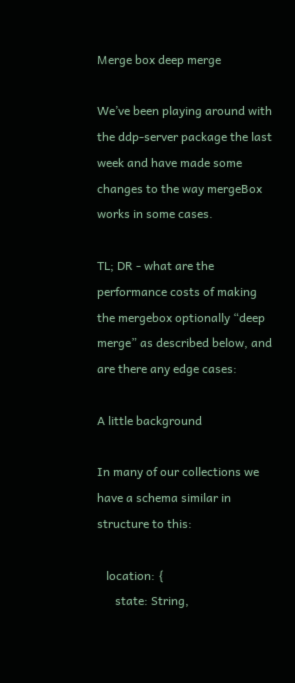Merge box deep merge

We’ve been playing around with the ddp-server package the last week and have made some changes to the way mergeBox works in some cases.

TL; DR - what are the performance costs of making the mergebox optionally “deep merge” as described below, and are there any edge cases:

A little background

In many of our collections we have a schema similar in structure to this:

   location: {
      state: String,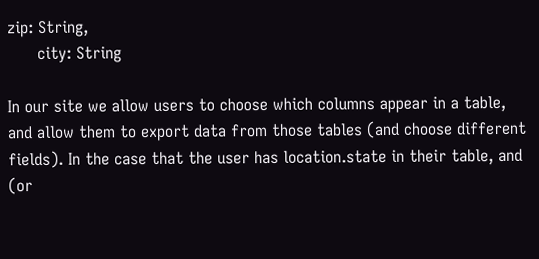zip: String,
      city: String

In our site we allow users to choose which columns appear in a table, and allow them to export data from those tables (and choose different fields). In the case that the user has location.state in their table, and (or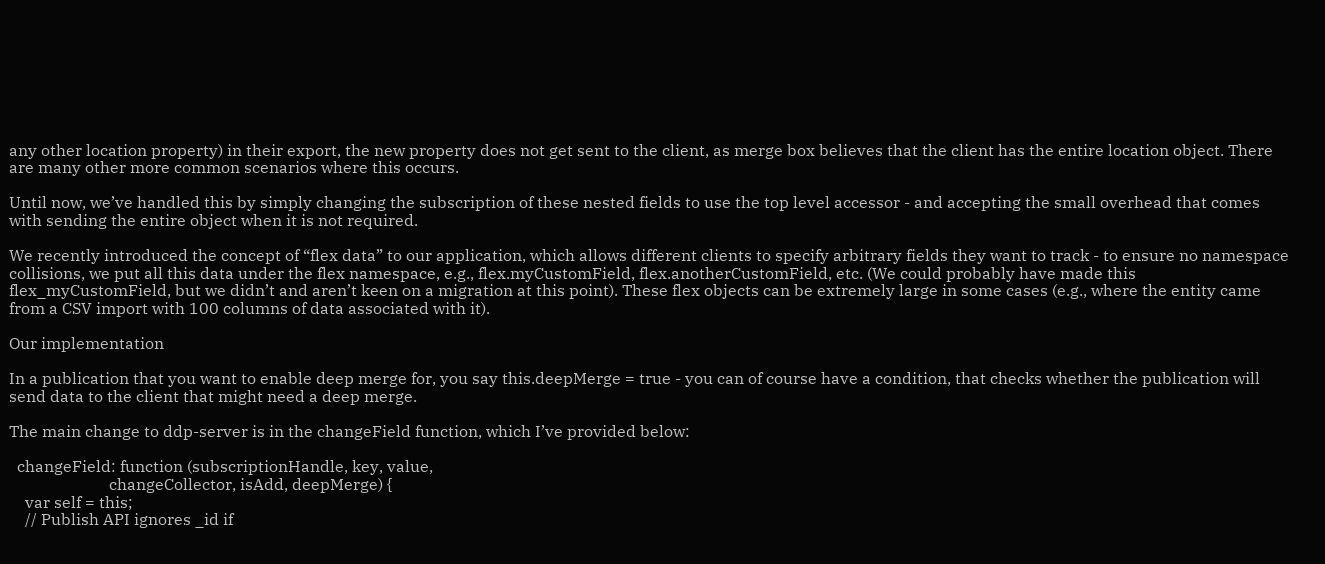any other location property) in their export, the new property does not get sent to the client, as merge box believes that the client has the entire location object. There are many other more common scenarios where this occurs.

Until now, we’ve handled this by simply changing the subscription of these nested fields to use the top level accessor - and accepting the small overhead that comes with sending the entire object when it is not required.

We recently introduced the concept of “flex data” to our application, which allows different clients to specify arbitrary fields they want to track - to ensure no namespace collisions, we put all this data under the flex namespace, e.g., flex.myCustomField, flex.anotherCustomField, etc. (We could probably have made this flex_myCustomField, but we didn’t and aren’t keen on a migration at this point). These flex objects can be extremely large in some cases (e.g., where the entity came from a CSV import with 100 columns of data associated with it).

Our implementation

In a publication that you want to enable deep merge for, you say this.deepMerge = true - you can of course have a condition, that checks whether the publication will send data to the client that might need a deep merge.

The main change to ddp-server is in the changeField function, which I’ve provided below:

  changeField: function (subscriptionHandle, key, value,
                         changeCollector, isAdd, deepMerge) {
    var self = this;
    // Publish API ignores _id if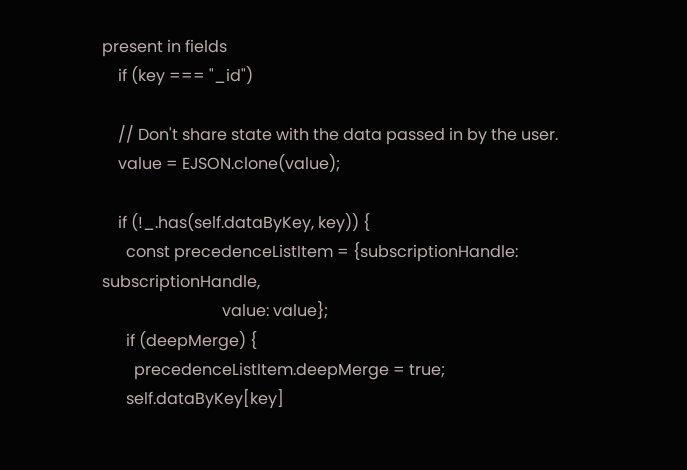present in fields
    if (key === "_id")

    // Don't share state with the data passed in by the user.
    value = EJSON.clone(value);

    if (!_.has(self.dataByKey, key)) {
      const precedenceListItem = {subscriptionHandle: subscriptionHandle,
                              value: value};
      if (deepMerge) {
        precedenceListItem.deepMerge = true;
      self.dataByKey[key]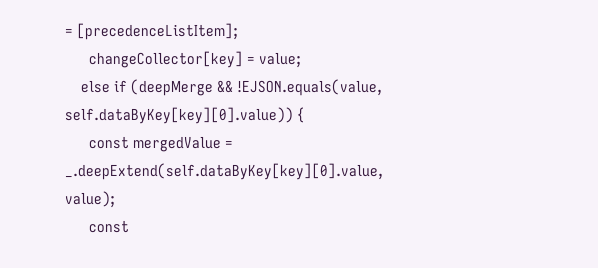= [precedenceListItem];
      changeCollector[key] = value;
    else if (deepMerge && !EJSON.equals(value, self.dataByKey[key][0].value)) {
      const mergedValue = _.deepExtend(self.dataByKey[key][0].value, value);
      const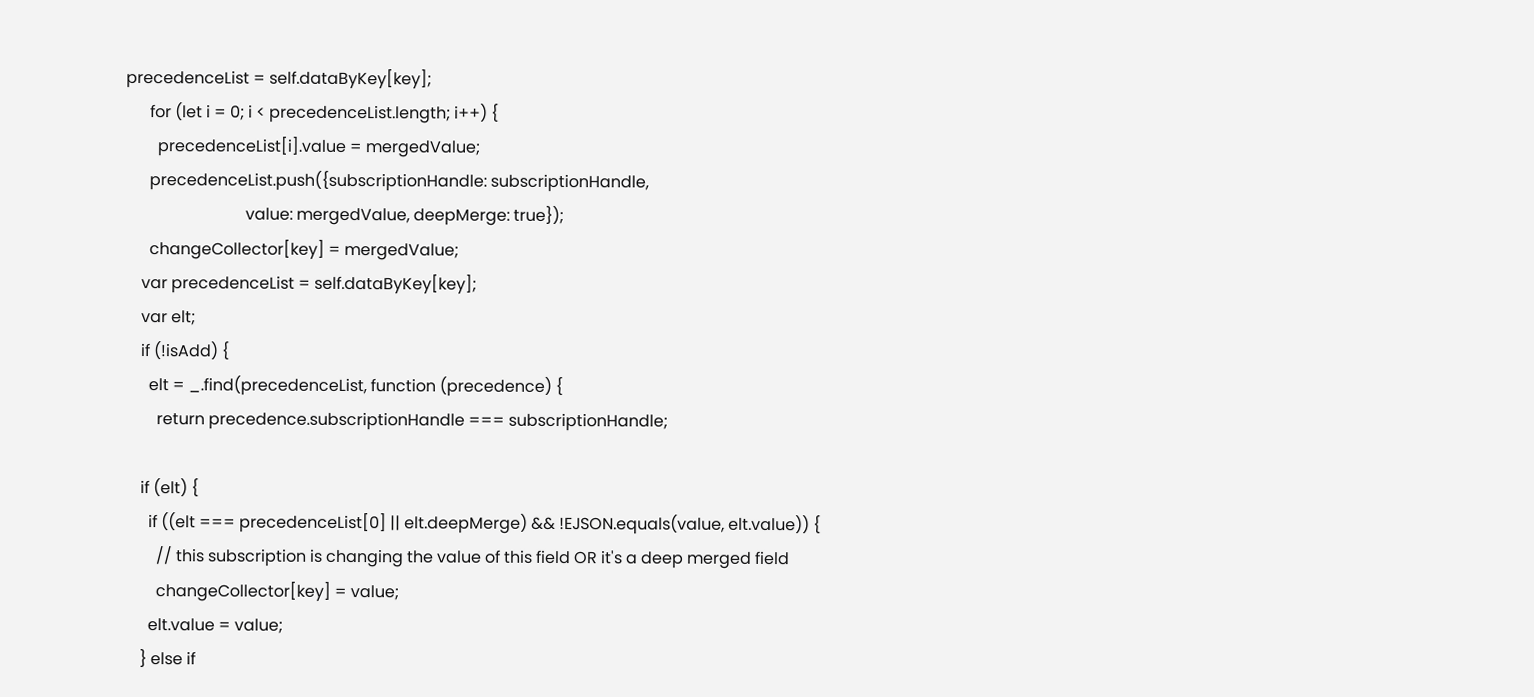precedenceList = self.dataByKey[key];
      for (let i = 0; i < precedenceList.length; i++) {
        precedenceList[i].value = mergedValue;
      precedenceList.push({subscriptionHandle: subscriptionHandle,
                              value: mergedValue, deepMerge: true});
      changeCollector[key] = mergedValue;
    var precedenceList = self.dataByKey[key];
    var elt;
    if (!isAdd) {
      elt = _.find(precedenceList, function (precedence) {
        return precedence.subscriptionHandle === subscriptionHandle;

    if (elt) {
      if ((elt === precedenceList[0] || elt.deepMerge) && !EJSON.equals(value, elt.value)) {
        // this subscription is changing the value of this field OR it's a deep merged field
        changeCollector[key] = value;
      elt.value = value;
    } else if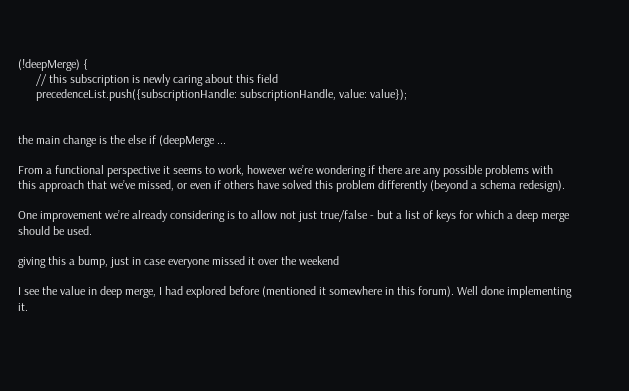(!deepMerge) {
      // this subscription is newly caring about this field
      precedenceList.push({subscriptionHandle: subscriptionHandle, value: value});


the main change is the else if (deepMerge ...

From a functional perspective it seems to work, however we’re wondering if there are any possible problems with this approach that we’ve missed, or even if others have solved this problem differently (beyond a schema redesign).

One improvement we’re already considering is to allow not just true/false - but a list of keys for which a deep merge should be used.

giving this a bump, just in case everyone missed it over the weekend

I see the value in deep merge, I had explored before (mentioned it somewhere in this forum). Well done implementing it.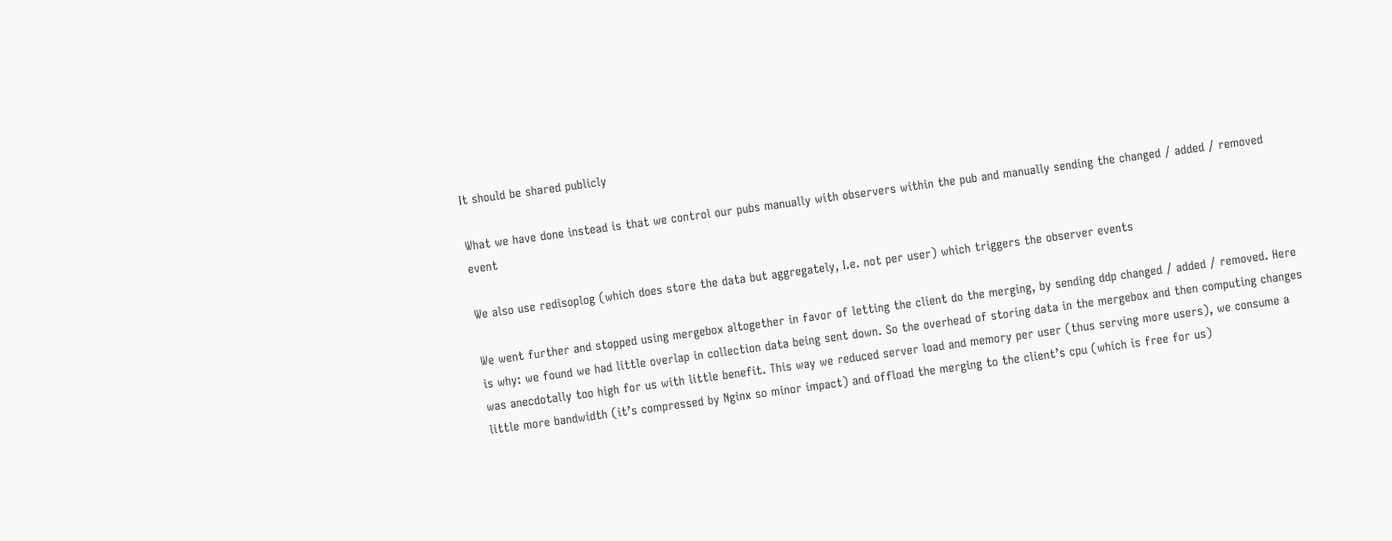It should be shared publicly

What we have done instead is that we control our pubs manually with observers within the pub and manually sending the changed / added / removed event

We also use redisoplog (which does store the data but aggregately, I.e. not per user) which triggers the observer events

We went further and stopped using mergebox altogether in favor of letting the client do the merging, by sending ddp changed / added / removed. Here is why: we found we had little overlap in collection data being sent down. So the overhead of storing data in the mergebox and then computing changes was anecdotally too high for us with little benefit. This way we reduced server load and memory per user (thus serving more users), we consume a little more bandwidth (it’s compressed by Nginx so minor impact) and offload the merging to the client’s cpu (which is free for us)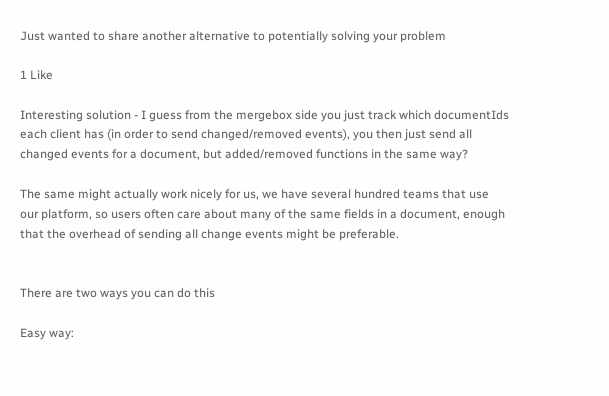Just wanted to share another alternative to potentially solving your problem

1 Like

Interesting solution - I guess from the mergebox side you just track which documentIds each client has (in order to send changed/removed events), you then just send all changed events for a document, but added/removed functions in the same way?

The same might actually work nicely for us, we have several hundred teams that use our platform, so users often care about many of the same fields in a document, enough that the overhead of sending all change events might be preferable.


There are two ways you can do this

Easy way: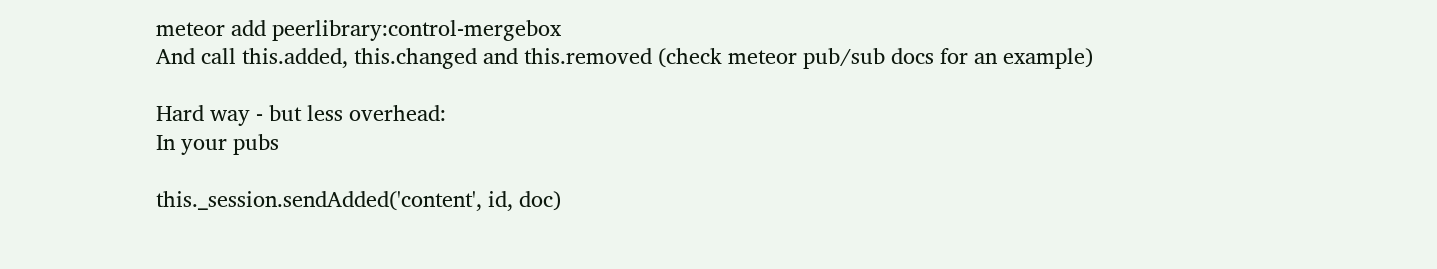meteor add peerlibrary:control-mergebox
And call this.added, this.changed and this.removed (check meteor pub/sub docs for an example)

Hard way - but less overhead:
In your pubs

this._session.sendAdded('content', id, doc)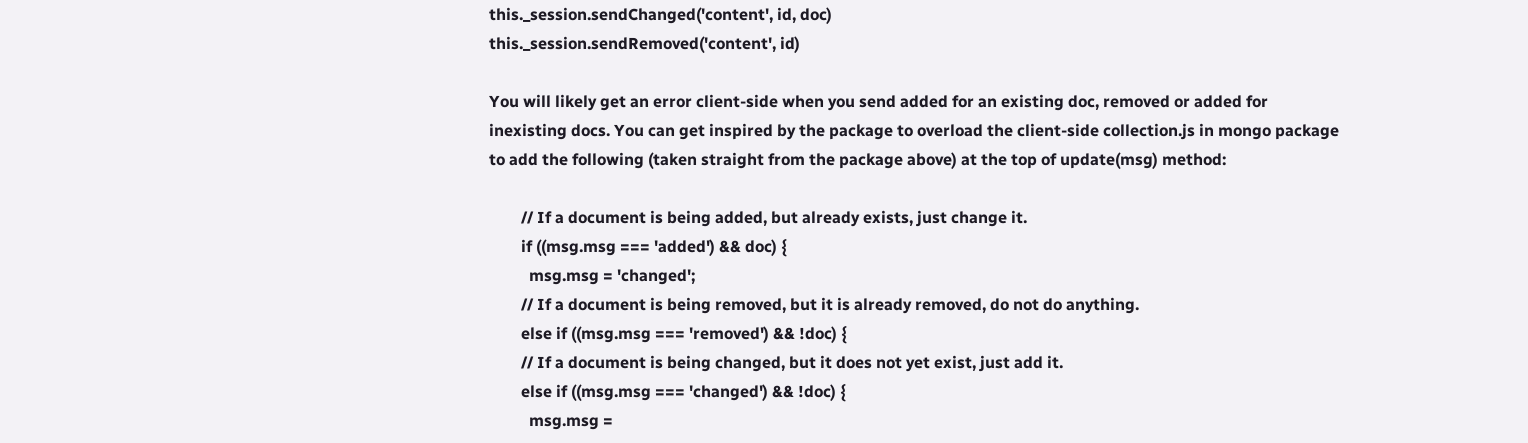this._session.sendChanged('content', id, doc)
this._session.sendRemoved('content', id)

You will likely get an error client-side when you send added for an existing doc, removed or added for inexisting docs. You can get inspired by the package to overload the client-side collection.js in mongo package to add the following (taken straight from the package above) at the top of update(msg) method:

        // If a document is being added, but already exists, just change it.
        if ((msg.msg === 'added') && doc) {
          msg.msg = 'changed';
        // If a document is being removed, but it is already removed, do not do anything.
        else if ((msg.msg === 'removed') && !doc) {
        // If a document is being changed, but it does not yet exist, just add it.
        else if ((msg.msg === 'changed') && !doc) {
          msg.msg =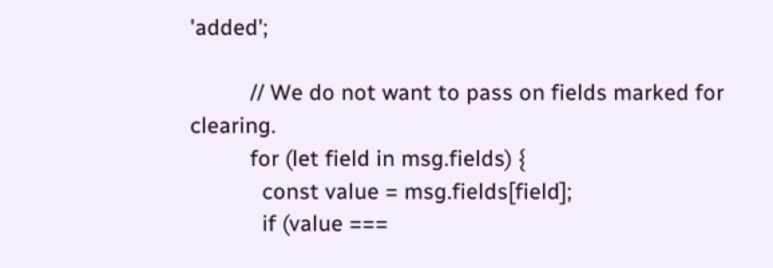'added';

          // We do not want to pass on fields marked for clearing.
          for (let field in msg.fields) {
            const value = msg.fields[field];
            if (value ===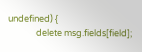undefined) {
              delete msg.fields[field];